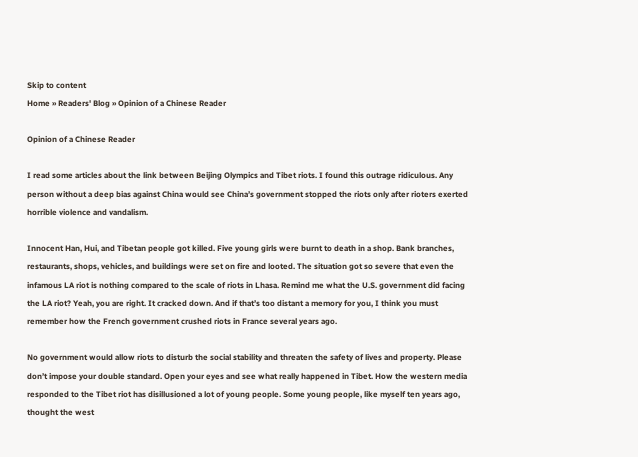Skip to content
Home » Readers' Blog » Opinion of a Chinese Reader

Opinion of a Chinese Reader

I read some articles about the link between Beijing Olympics and Tibet riots. I found this outrage ridiculous. Any person without a deep bias against China would see China’s government stopped the riots only after rioters exerted horrible violence and vandalism.

Innocent Han, Hui, and Tibetan people got killed. Five young girls were burnt to death in a shop. Bank branches, restaurants, shops, vehicles, and buildings were set on fire and looted. The situation got so severe that even the infamous LA riot is nothing compared to the scale of riots in Lhasa. Remind me what the U.S. government did facing the LA riot? Yeah, you are right. It cracked down. And if that’s too distant a memory for you, I think you must remember how the French government crushed riots in France several years ago.

No government would allow riots to disturb the social stability and threaten the safety of lives and property. Please don’t impose your double standard. Open your eyes and see what really happened in Tibet. How the western media responded to the Tibet riot has disillusioned a lot of young people. Some young people, like myself ten years ago, thought the west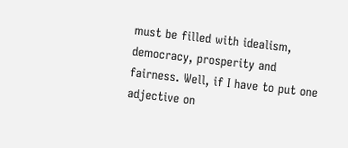must be filled with idealism, democracy, prosperity and fairness. Well, if I have to put one adjective on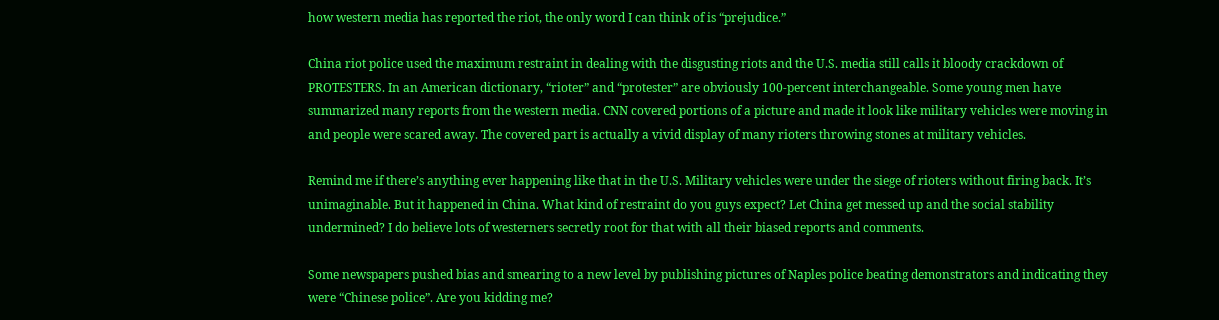how western media has reported the riot, the only word I can think of is “prejudice.”

China riot police used the maximum restraint in dealing with the disgusting riots and the U.S. media still calls it bloody crackdown of PROTESTERS. In an American dictionary, “rioter” and “protester” are obviously 100-percent interchangeable. Some young men have summarized many reports from the western media. CNN covered portions of a picture and made it look like military vehicles were moving in and people were scared away. The covered part is actually a vivid display of many rioters throwing stones at military vehicles.

Remind me if there’s anything ever happening like that in the U.S. Military vehicles were under the siege of rioters without firing back. It’s unimaginable. But it happened in China. What kind of restraint do you guys expect? Let China get messed up and the social stability undermined? I do believe lots of westerners secretly root for that with all their biased reports and comments.

Some newspapers pushed bias and smearing to a new level by publishing pictures of Naples police beating demonstrators and indicating they were “Chinese police”. Are you kidding me?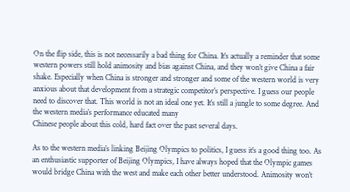On the flip side, this is not necessarily a bad thing for China. It’s actually a reminder that some western powers still hold animosity and bias against China, and they won’t give China a fair shake. Especially when China is stronger and stronger and some of the western world is very anxious about that development from a strategic competitor’s perspective. I guess our people need to discover that. This world is not an ideal one yet. It’s still a jungle to some degree. And the western media’s performance educated many
Chinese people about this cold, hard fact over the past several days.

As to the western media’s linking Beijing Olympics to politics, I guess it’s a good thing too. As an enthusiastic supporter of Beijing Olympics, I have always hoped that the Olympic games would bridge China with the west and make each other better understood. Animosity won’t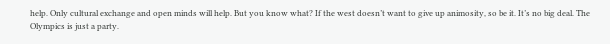help. Only cultural exchange and open minds will help. But you know what? If the west doesn’t want to give up animosity, so be it. It’s no big deal. The Olympics is just a party.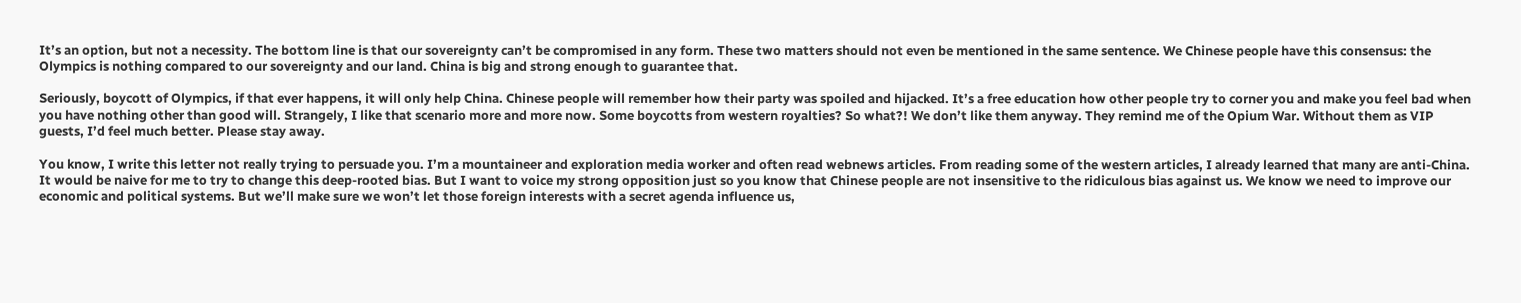It’s an option, but not a necessity. The bottom line is that our sovereignty can’t be compromised in any form. These two matters should not even be mentioned in the same sentence. We Chinese people have this consensus: the Olympics is nothing compared to our sovereignty and our land. China is big and strong enough to guarantee that.

Seriously, boycott of Olympics, if that ever happens, it will only help China. Chinese people will remember how their party was spoiled and hijacked. It’s a free education how other people try to corner you and make you feel bad when you have nothing other than good will. Strangely, I like that scenario more and more now. Some boycotts from western royalties? So what?! We don’t like them anyway. They remind me of the Opium War. Without them as VIP guests, I’d feel much better. Please stay away.

You know, I write this letter not really trying to persuade you. I’m a mountaineer and exploration media worker and often read webnews articles. From reading some of the western articles, I already learned that many are anti-China. It would be naive for me to try to change this deep-rooted bias. But I want to voice my strong opposition just so you know that Chinese people are not insensitive to the ridiculous bias against us. We know we need to improve our economic and political systems. But we’ll make sure we won’t let those foreign interests with a secret agenda influence us,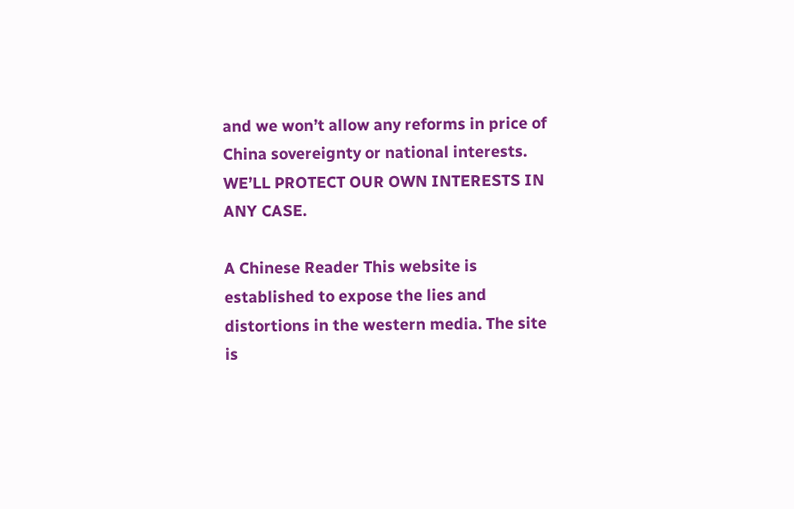and we won’t allow any reforms in price of China sovereignty or national interests. WE’LL PROTECT OUR OWN INTERESTS IN ANY CASE.

A Chinese Reader This website is established to expose the lies and distortions in the western media. The site is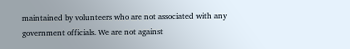maintained by volunteers who are not associated with any government officials. We are not against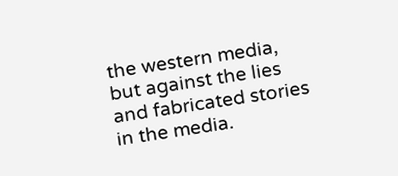the western media, but against the lies and fabricated stories in the media.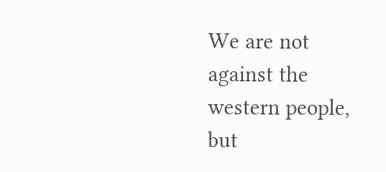We are not against the western people, but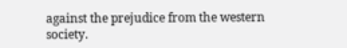against the prejudice from the western society.